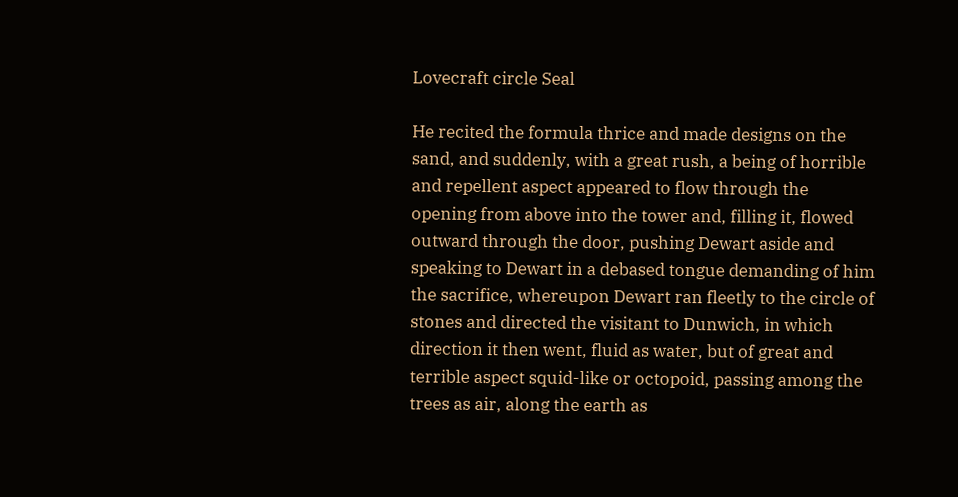Lovecraft circle Seal

He recited the formula thrice and made designs on the sand, and suddenly, with a great rush, a being of horrible and repellent aspect appeared to flow through the opening from above into the tower and, filling it, flowed outward through the door, pushing Dewart aside and speaking to Dewart in a debased tongue demanding of him the sacrifice, whereupon Dewart ran fleetly to the circle of stones and directed the visitant to Dunwich, in which direction it then went, fluid as water, but of great and terrible aspect squid-like or octopoid, passing among the trees as air, along the earth as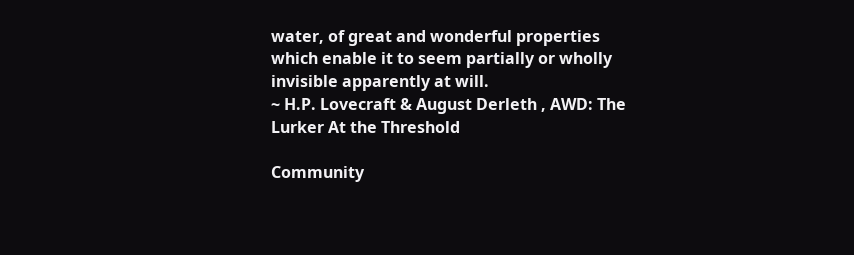water, of great and wonderful properties which enable it to seem partially or wholly invisible apparently at will.
~ H.P. Lovecraft & August Derleth , AWD: The Lurker At the Threshold

Community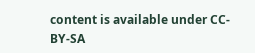content is available under CC-BY-SA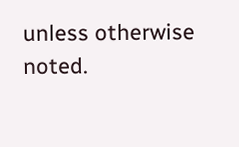unless otherwise noted.